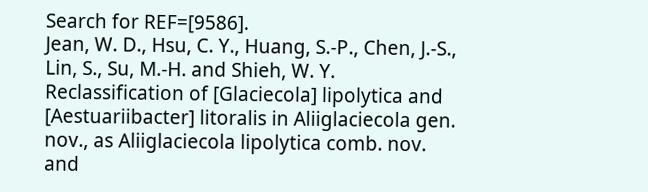Search for REF=[9586].
Jean, W. D., Hsu, C. Y., Huang, S.-P., Chen, J.-S., Lin, S., Su, M.-H. and Shieh, W. Y.
Reclassification of [Glaciecola] lipolytica and [Aestuariibacter] litoralis in Aliiglaciecola gen. nov., as Aliiglaciecola lipolytica comb. nov. and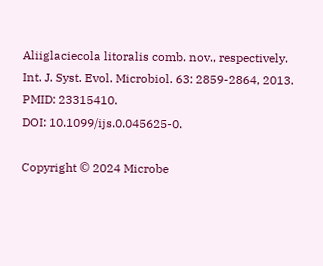Aliiglaciecola litoralis comb. nov., respectively.
Int. J. Syst. Evol. Microbiol. 63: 2859-2864, 2013.
PMID: 23315410.
DOI: 10.1099/ijs.0.045625-0.

Copyright © 2024 Microbe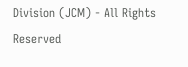Division (JCM) - All Rights Reserved